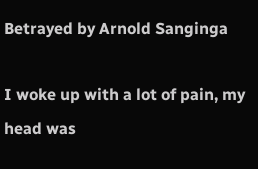Betrayed by Arnold Sanginga

I woke up with a lot of pain, my head was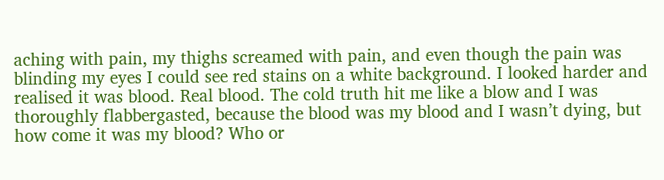aching with pain, my thighs screamed with pain, and even though the pain was blinding my eyes I could see red stains on a white background. I looked harder and realised it was blood. Real blood. The cold truth hit me like a blow and I was thoroughly flabbergasted, because the blood was my blood and I wasn’t dying, but how come it was my blood? Who or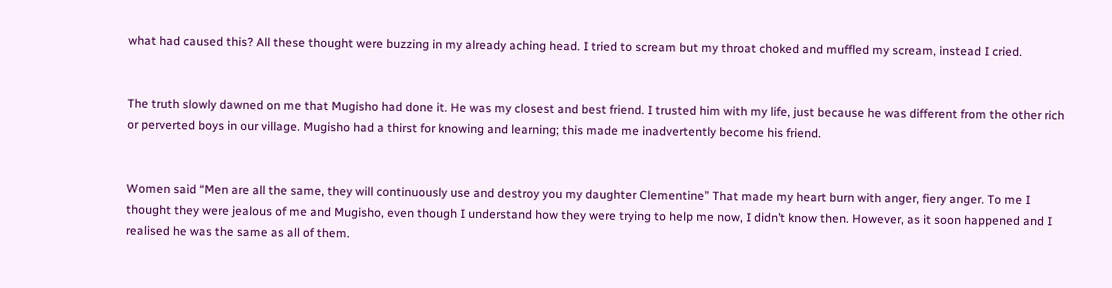what had caused this? All these thought were buzzing in my already aching head. I tried to scream but my throat choked and muffled my scream, instead I cried.


The truth slowly dawned on me that Mugisho had done it. He was my closest and best friend. I trusted him with my life, just because he was different from the other rich or perverted boys in our village. Mugisho had a thirst for knowing and learning; this made me inadvertently become his friend.


Women said “Men are all the same, they will continuously use and destroy you my daughter Clementine” That made my heart burn with anger, fiery anger. To me I thought they were jealous of me and Mugisho, even though I understand how they were trying to help me now, I didn’t know then. However, as it soon happened and I realised he was the same as all of them.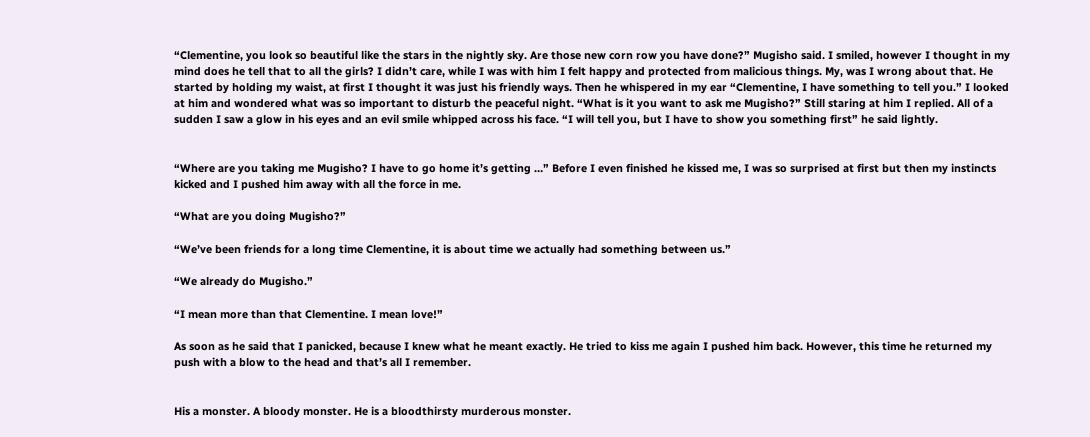“Clementine, you look so beautiful like the stars in the nightly sky. Are those new corn row you have done?” Mugisho said. I smiled, however I thought in my mind does he tell that to all the girls? I didn’t care, while I was with him I felt happy and protected from malicious things. My, was I wrong about that. He started by holding my waist, at first I thought it was just his friendly ways. Then he whispered in my ear “Clementine, I have something to tell you.” I looked at him and wondered what was so important to disturb the peaceful night. “What is it you want to ask me Mugisho?” Still staring at him I replied. All of a sudden I saw a glow in his eyes and an evil smile whipped across his face. “I will tell you, but I have to show you something first” he said lightly.


“Where are you taking me Mugisho? I have to go home it’s getting …” Before I even finished he kissed me, I was so surprised at first but then my instincts kicked and I pushed him away with all the force in me.

“What are you doing Mugisho?”

“We’ve been friends for a long time Clementine, it is about time we actually had something between us.”

“We already do Mugisho.”

“I mean more than that Clementine. I mean love!”

As soon as he said that I panicked, because I knew what he meant exactly. He tried to kiss me again I pushed him back. However, this time he returned my push with a blow to the head and that’s all I remember.


His a monster. A bloody monster. He is a bloodthirsty murderous monster.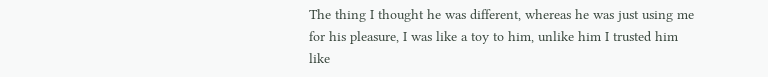The thing I thought he was different, whereas he was just using me for his pleasure, I was like a toy to him, unlike him I trusted him like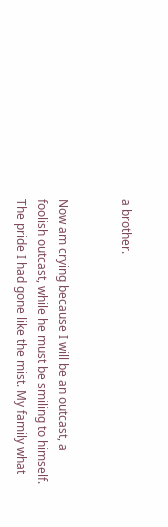a brother.


Now am crying because I will be an outcast, a foolish outcast, while he must be smiling to himself. The pride I had gone like the mist. My family what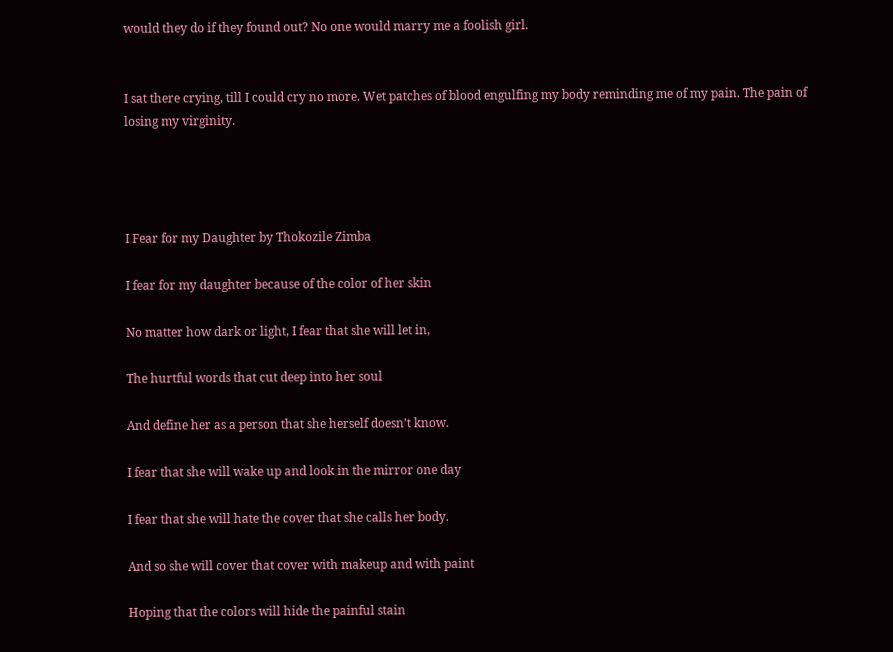would they do if they found out? No one would marry me a foolish girl.


I sat there crying, till I could cry no more. Wet patches of blood engulfing my body reminding me of my pain. The pain of losing my virginity.




I Fear for my Daughter by Thokozile Zimba

I fear for my daughter because of the color of her skin

No matter how dark or light, I fear that she will let in,

The hurtful words that cut deep into her soul

And define her as a person that she herself doesn’t know.

I fear that she will wake up and look in the mirror one day

I fear that she will hate the cover that she calls her body.

And so she will cover that cover with makeup and with paint

Hoping that the colors will hide the painful stain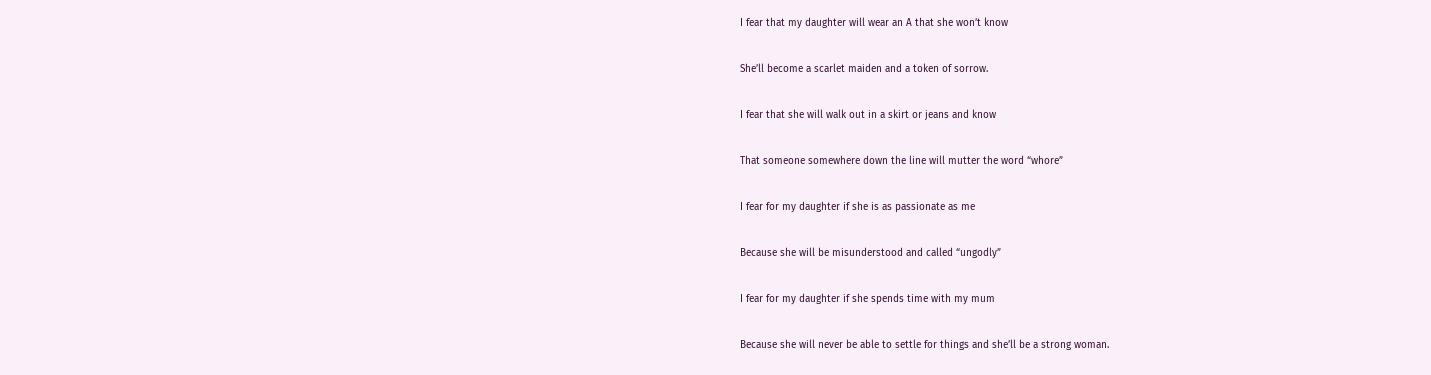I fear that my daughter will wear an A that she won’t know

She’ll become a scarlet maiden and a token of sorrow.

I fear that she will walk out in a skirt or jeans and know

That someone somewhere down the line will mutter the word “whore”

I fear for my daughter if she is as passionate as me

Because she will be misunderstood and called “ungodly”

I fear for my daughter if she spends time with my mum

Because she will never be able to settle for things and she’ll be a strong woman.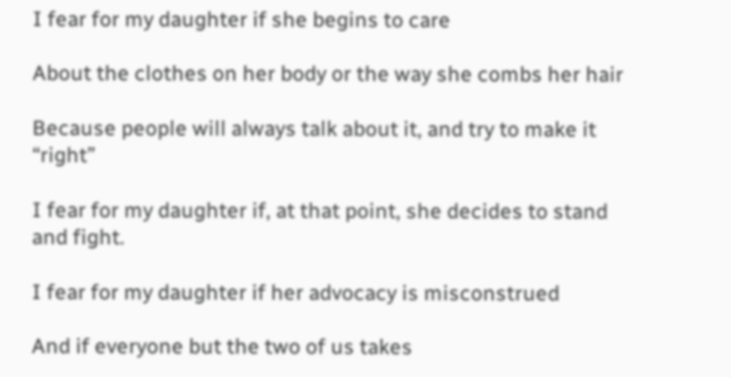I fear for my daughter if she begins to care

About the clothes on her body or the way she combs her hair

Because people will always talk about it, and try to make it “right”

I fear for my daughter if, at that point, she decides to stand and fight.

I fear for my daughter if her advocacy is misconstrued

And if everyone but the two of us takes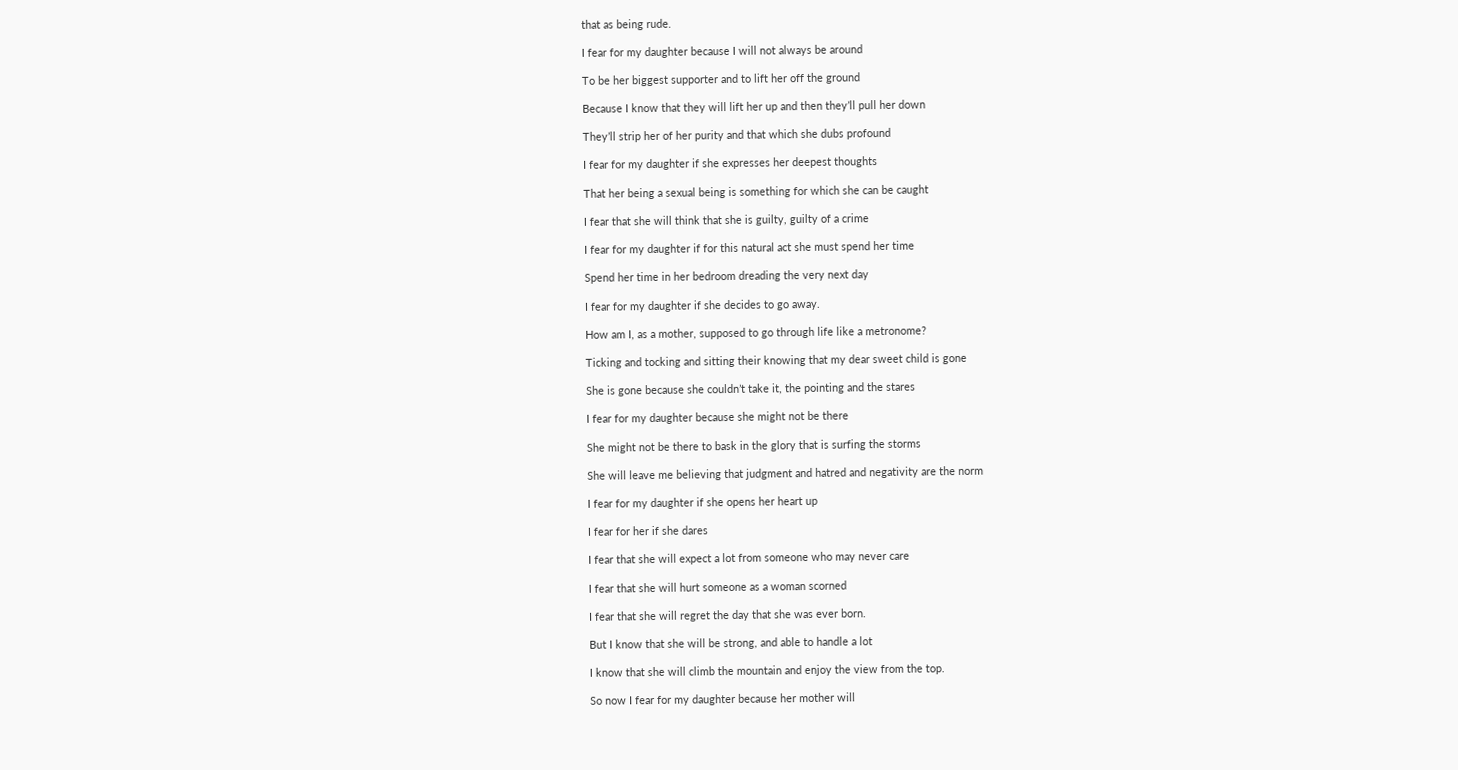that as being rude.

I fear for my daughter because I will not always be around

To be her biggest supporter and to lift her off the ground

Because I know that they will lift her up and then they’ll pull her down

They’ll strip her of her purity and that which she dubs profound

I fear for my daughter if she expresses her deepest thoughts

That her being a sexual being is something for which she can be caught

I fear that she will think that she is guilty, guilty of a crime

I fear for my daughter if for this natural act she must spend her time

Spend her time in her bedroom dreading the very next day

I fear for my daughter if she decides to go away.

How am I, as a mother, supposed to go through life like a metronome?

Ticking and tocking and sitting their knowing that my dear sweet child is gone

She is gone because she couldn’t take it, the pointing and the stares

I fear for my daughter because she might not be there

She might not be there to bask in the glory that is surfing the storms

She will leave me believing that judgment and hatred and negativity are the norm

I fear for my daughter if she opens her heart up

I fear for her if she dares

I fear that she will expect a lot from someone who may never care

I fear that she will hurt someone as a woman scorned

I fear that she will regret the day that she was ever born.

But I know that she will be strong, and able to handle a lot

I know that she will climb the mountain and enjoy the view from the top.

So now I fear for my daughter because her mother will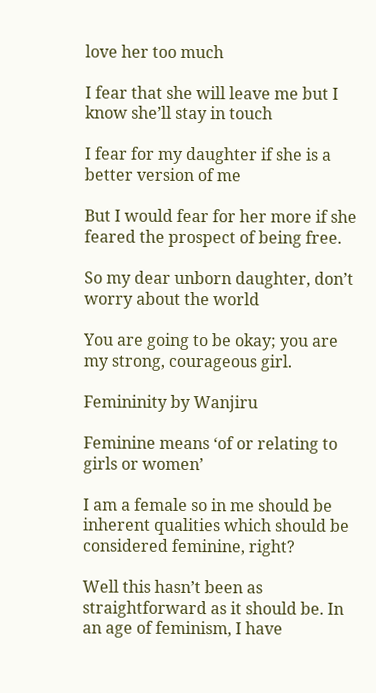love her too much

I fear that she will leave me but I know she’ll stay in touch

I fear for my daughter if she is a better version of me

But I would fear for her more if she feared the prospect of being free.

So my dear unborn daughter, don’t worry about the world

You are going to be okay; you are my strong, courageous girl.

Femininity by Wanjiru

Feminine means ‘of or relating to girls or women’

I am a female so in me should be inherent qualities which should be considered feminine, right?

Well this hasn’t been as straightforward as it should be. In an age of feminism, I have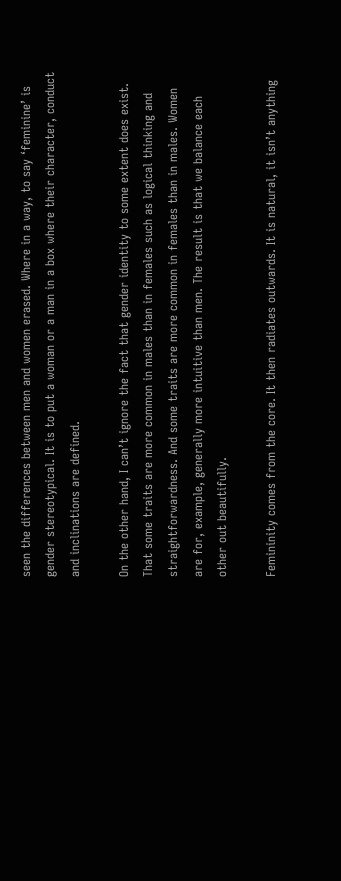seen the differences between men and women erased. Where in a way, to say ‘feminine’ is gender stereotypical. It is to put a woman or a man in a box where their character, conduct and inclinations are defined.

On the other hand, I can’t ignore the fact that gender identity to some extent does exist. That some traits are more common in males than in females such as logical thinking and straightforwardness. And some traits are more common in females than in males. Women are for, example, generally more intuitive than men. The result is that we balance each other out beautifully.

Femininity comes from the core. It then radiates outwards. It is natural, it isn’t anything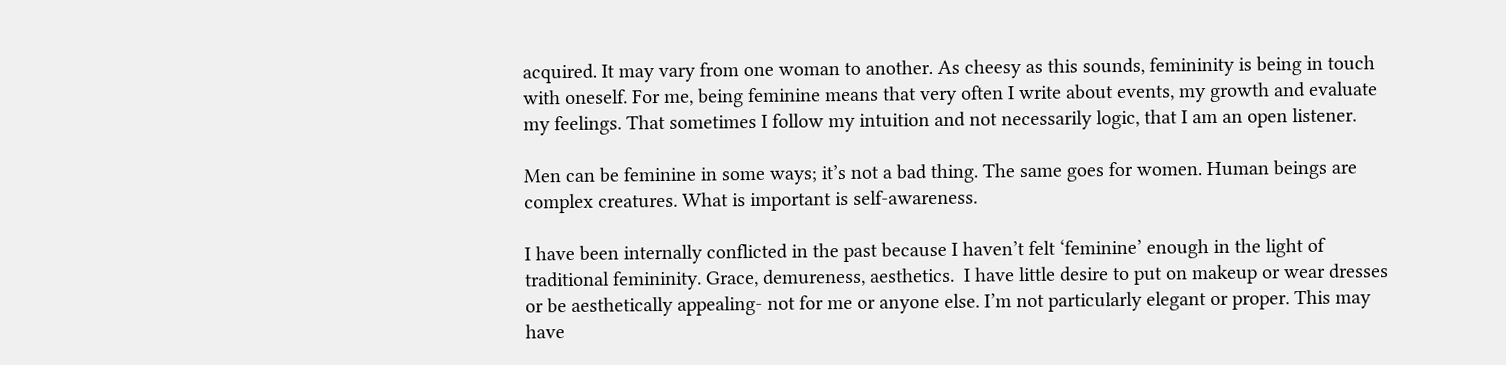acquired. It may vary from one woman to another. As cheesy as this sounds, femininity is being in touch with oneself. For me, being feminine means that very often I write about events, my growth and evaluate my feelings. That sometimes I follow my intuition and not necessarily logic, that I am an open listener.

Men can be feminine in some ways; it’s not a bad thing. The same goes for women. Human beings are complex creatures. What is important is self-awareness.

I have been internally conflicted in the past because I haven’t felt ‘feminine’ enough in the light of traditional femininity. Grace, demureness, aesthetics.  I have little desire to put on makeup or wear dresses or be aesthetically appealing- not for me or anyone else. I’m not particularly elegant or proper. This may have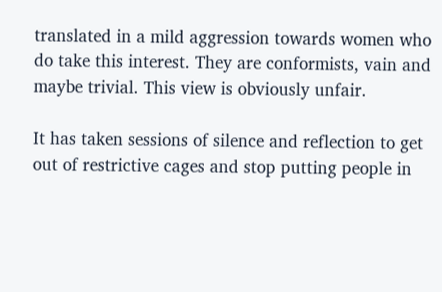translated in a mild aggression towards women who do take this interest. They are conformists, vain and maybe trivial. This view is obviously unfair.

It has taken sessions of silence and reflection to get out of restrictive cages and stop putting people in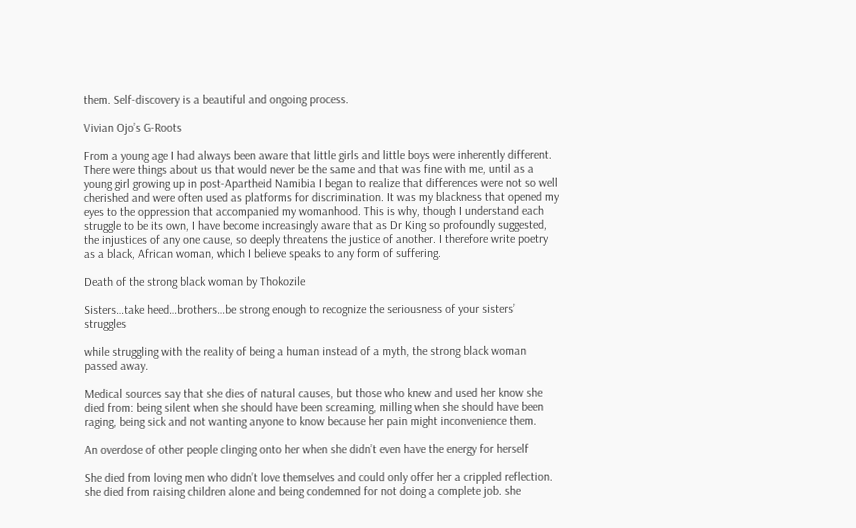them. Self-discovery is a beautiful and ongoing process.

Vivian Ojo’s G-Roots

From a young age I had always been aware that little girls and little boys were inherently different. There were things about us that would never be the same and that was fine with me, until as a young girl growing up in post-Apartheid Namibia I began to realize that differences were not so well cherished and were often used as platforms for discrimination. It was my blackness that opened my eyes to the oppression that accompanied my womanhood. This is why, though I understand each struggle to be its own, I have become increasingly aware that as Dr King so profoundly suggested, the injustices of any one cause, so deeply threatens the justice of another. I therefore write poetry as a black, African woman, which I believe speaks to any form of suffering.

Death of the strong black woman by Thokozile

Sisters…take heed…brothers…be strong enough to recognize the seriousness of your sisters’ struggles

while struggling with the reality of being a human instead of a myth, the strong black woman passed away.

Medical sources say that she dies of natural causes, but those who knew and used her know she died from: being silent when she should have been screaming, milling when she should have been raging, being sick and not wanting anyone to know because her pain might inconvenience them.

An overdose of other people clinging onto her when she didn’t even have the energy for herself

She died from loving men who didn’t love themselves and could only offer her a crippled reflection. she died from raising children alone and being condemned for not doing a complete job. she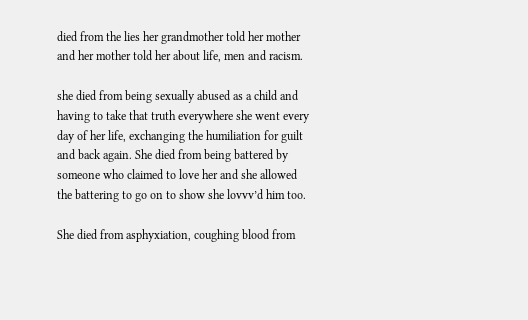died from the lies her grandmother told her mother and her mother told her about life, men and racism.

she died from being sexually abused as a child and having to take that truth everywhere she went every day of her life, exchanging the humiliation for guilt and back again. She died from being battered by someone who claimed to love her and she allowed the battering to go on to show she lovvv’d him too.

She died from asphyxiation, coughing blood from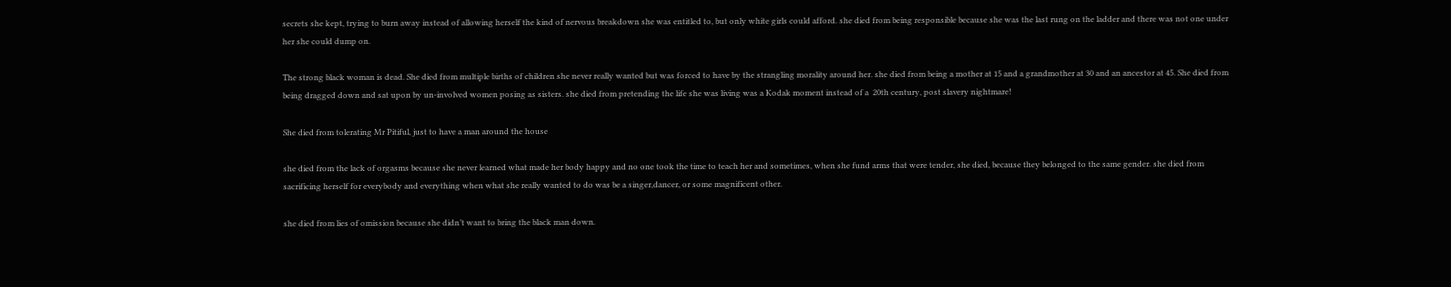secrets she kept, trying to burn away instead of allowing herself the kind of nervous breakdown she was entitled to, but only white girls could afford. she died from being responsible because she was the last rung on the ladder and there was not one under her she could dump on.

The strong black woman is dead. She died from multiple births of children she never really wanted but was forced to have by the strangling morality around her. she died from being a mother at 15 and a grandmother at 30 and an ancestor at 45. She died from being dragged down and sat upon by un-involved women posing as sisters. she died from pretending the life she was living was a Kodak moment instead of a  20th century, post slavery nightmare!

She died from tolerating Mr Pitiful, just to have a man around the house

she died from the lack of orgasms because she never learned what made her body happy and no one took the time to teach her and sometimes, when she fund arms that were tender, she died, because they belonged to the same gender. she died from sacrificing herself for everybody and everything when what she really wanted to do was be a singer,dancer, or some magnificent other.

she died from lies of omission because she didn’t want to bring the black man down.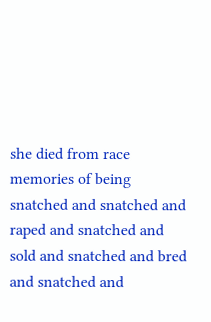she died from race memories of being snatched and snatched and raped and snatched and sold and snatched and bred and snatched and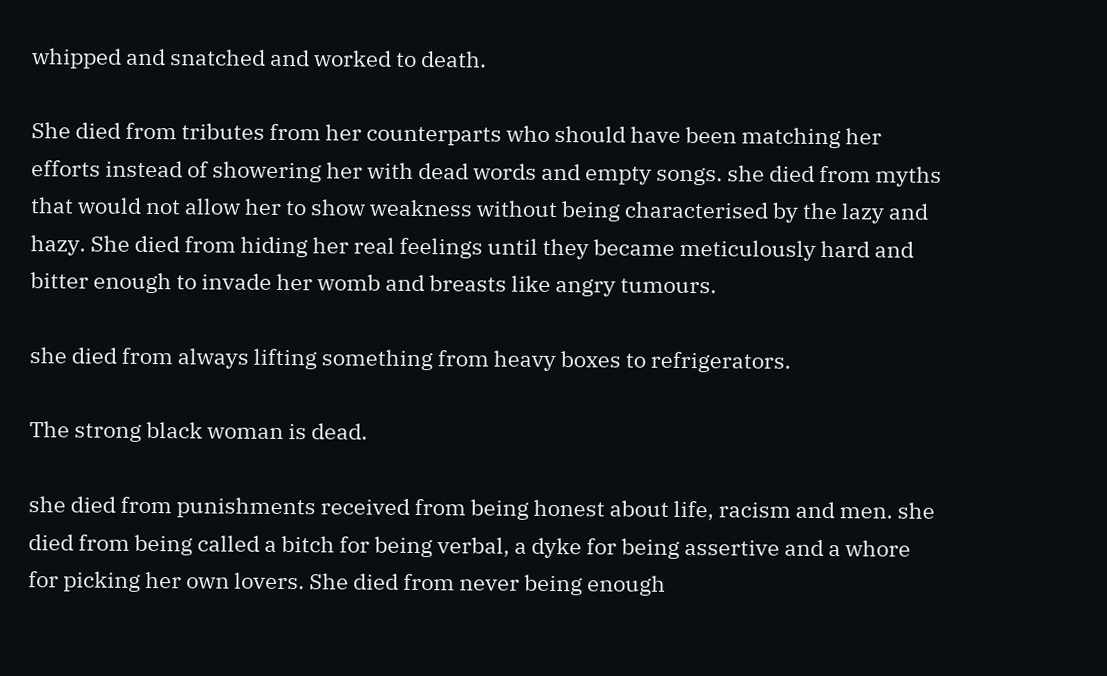whipped and snatched and worked to death.

She died from tributes from her counterparts who should have been matching her efforts instead of showering her with dead words and empty songs. she died from myths that would not allow her to show weakness without being characterised by the lazy and hazy. She died from hiding her real feelings until they became meticulously hard and bitter enough to invade her womb and breasts like angry tumours.

she died from always lifting something from heavy boxes to refrigerators.

The strong black woman is dead.

she died from punishments received from being honest about life, racism and men. she died from being called a bitch for being verbal, a dyke for being assertive and a whore for picking her own lovers. She died from never being enough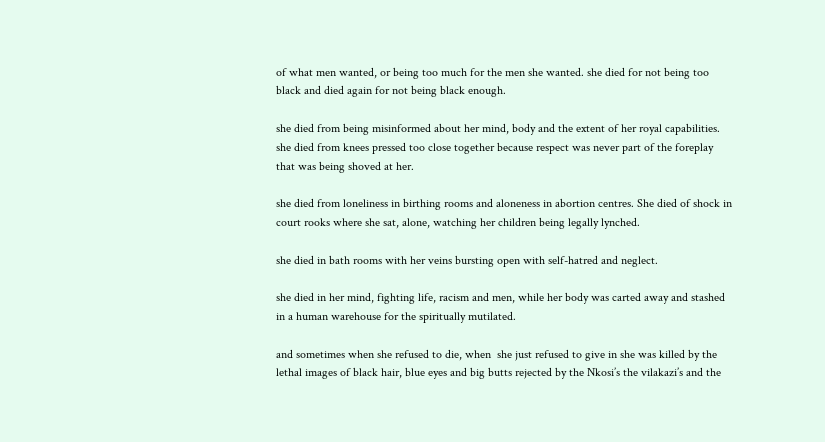of what men wanted, or being too much for the men she wanted. she died for not being too black and died again for not being black enough.

she died from being misinformed about her mind, body and the extent of her royal capabilities. she died from knees pressed too close together because respect was never part of the foreplay that was being shoved at her.

she died from loneliness in birthing rooms and aloneness in abortion centres. She died of shock in court rooks where she sat, alone, watching her children being legally lynched.

she died in bath rooms with her veins bursting open with self-hatred and neglect.

she died in her mind, fighting life, racism and men, while her body was carted away and stashed in a human warehouse for the spiritually mutilated.

and sometimes when she refused to die, when  she just refused to give in she was killed by the lethal images of black hair, blue eyes and big butts rejected by the Nkosi’s the vilakazi’s and the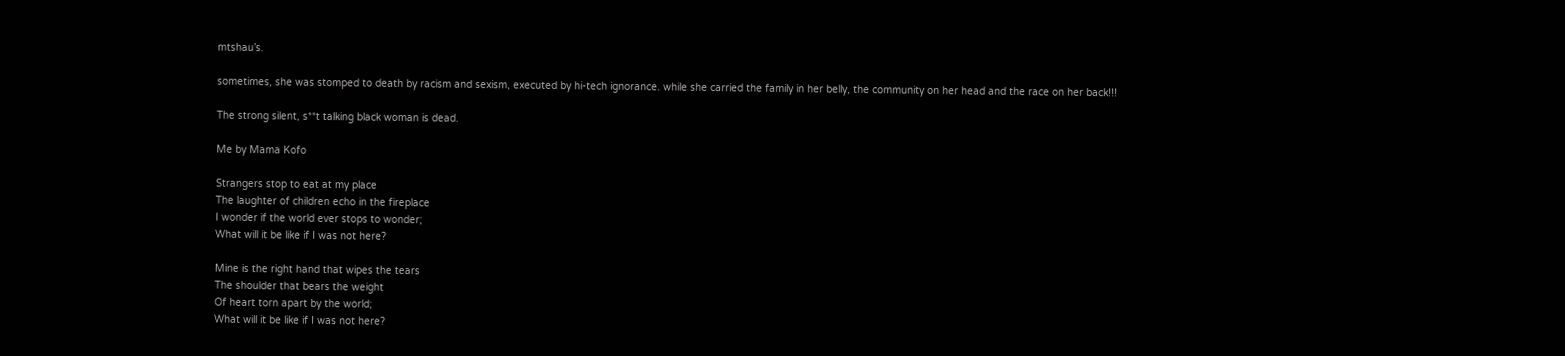mtshau’s.

sometimes, she was stomped to death by racism and sexism, executed by hi-tech ignorance. while she carried the family in her belly, the community on her head and the race on her back!!!

The strong silent, s**t talking black woman is dead.

Me by Mama Kofo

Strangers stop to eat at my place
The laughter of children echo in the fireplace
I wonder if the world ever stops to wonder;
What will it be like if I was not here?

Mine is the right hand that wipes the tears
The shoulder that bears the weight
Of heart torn apart by the world;
What will it be like if I was not here?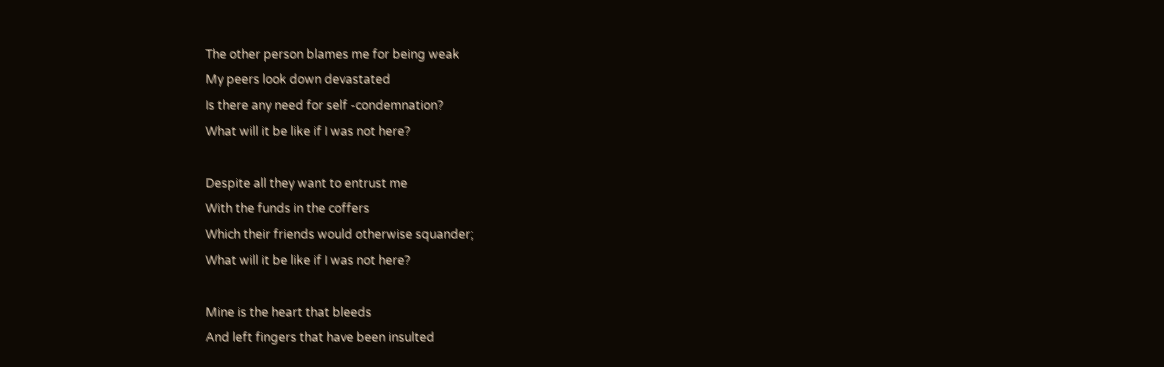The other person blames me for being weak
My peers look down devastated
Is there any need for self -condemnation?
What will it be like if I was not here?

Despite all they want to entrust me
With the funds in the coffers
Which their friends would otherwise squander;
What will it be like if I was not here?

Mine is the heart that bleeds
And left fingers that have been insulted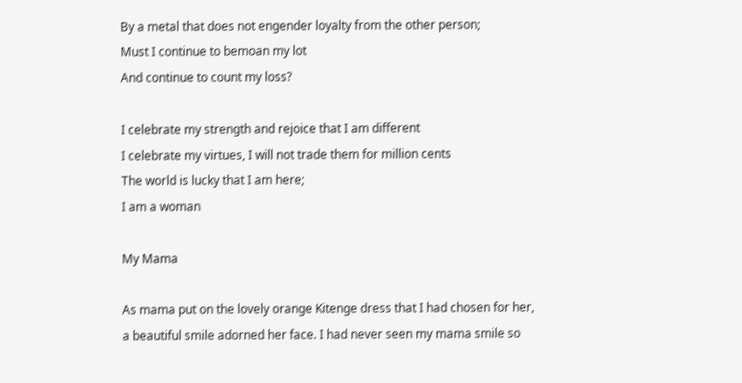By a metal that does not engender loyalty from the other person;
Must I continue to bemoan my lot
And continue to count my loss?

I celebrate my strength and rejoice that I am different
I celebrate my virtues, I will not trade them for million cents
The world is lucky that I am here;
I am a woman

My Mama

As mama put on the lovely orange Kitenge dress that I had chosen for her, a beautiful smile adorned her face. I had never seen my mama smile so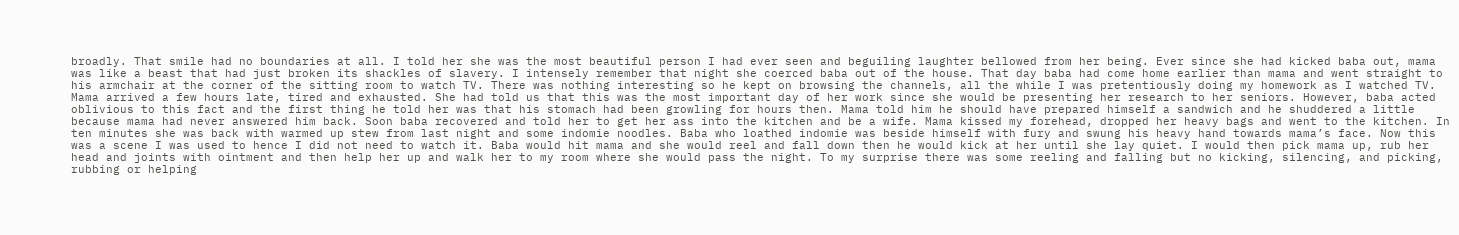broadly. That smile had no boundaries at all. I told her she was the most beautiful person I had ever seen and beguiling laughter bellowed from her being. Ever since she had kicked baba out, mama was like a beast that had just broken its shackles of slavery. I intensely remember that night she coerced baba out of the house. That day baba had come home earlier than mama and went straight to his armchair at the corner of the sitting room to watch TV. There was nothing interesting so he kept on browsing the channels, all the while I was pretentiously doing my homework as I watched TV. Mama arrived a few hours late, tired and exhausted. She had told us that this was the most important day of her work since she would be presenting her research to her seniors. However, baba acted oblivious to this fact and the first thing he told her was that his stomach had been growling for hours then. Mama told him he should have prepared himself a sandwich and he shuddered a little because mama had never answered him back. Soon baba recovered and told her to get her ass into the kitchen and be a wife. Mama kissed my forehead, dropped her heavy bags and went to the kitchen. In ten minutes she was back with warmed up stew from last night and some indomie noodles. Baba who loathed indomie was beside himself with fury and swung his heavy hand towards mama’s face. Now this was a scene I was used to hence I did not need to watch it. Baba would hit mama and she would reel and fall down then he would kick at her until she lay quiet. I would then pick mama up, rub her head and joints with ointment and then help her up and walk her to my room where she would pass the night. To my surprise there was some reeling and falling but no kicking, silencing, and picking, rubbing or helping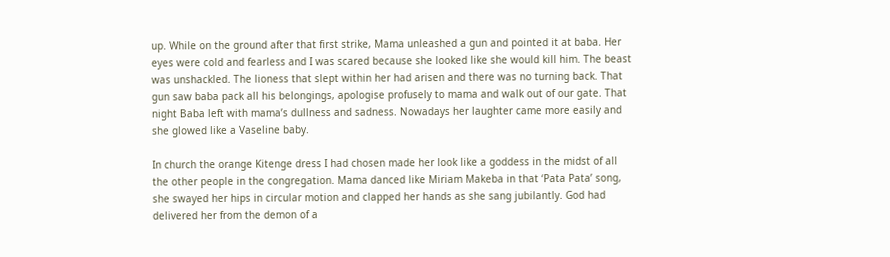up. While on the ground after that first strike, Mama unleashed a gun and pointed it at baba. Her eyes were cold and fearless and I was scared because she looked like she would kill him. The beast was unshackled. The lioness that slept within her had arisen and there was no turning back. That gun saw baba pack all his belongings, apologise profusely to mama and walk out of our gate. That night Baba left with mama’s dullness and sadness. Nowadays her laughter came more easily and she glowed like a Vaseline baby.

In church the orange Kitenge dress I had chosen made her look like a goddess in the midst of all the other people in the congregation. Mama danced like Miriam Makeba in that ‘Pata Pata’ song, she swayed her hips in circular motion and clapped her hands as she sang jubilantly. God had delivered her from the demon of a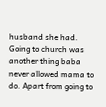husband she had. Going to church was another thing baba never allowed mama to do. Apart from going to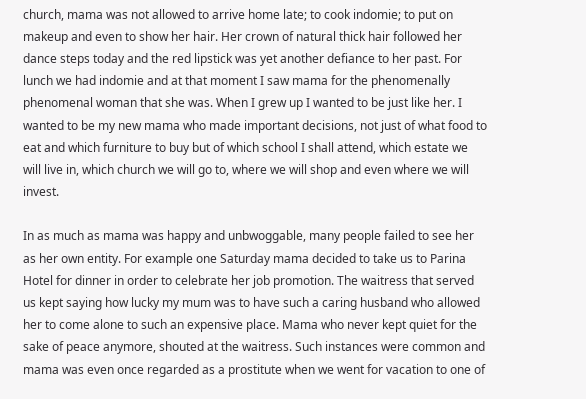church, mama was not allowed to arrive home late; to cook indomie; to put on makeup and even to show her hair. Her crown of natural thick hair followed her dance steps today and the red lipstick was yet another defiance to her past. For lunch we had indomie and at that moment I saw mama for the phenomenally phenomenal woman that she was. When I grew up I wanted to be just like her. I wanted to be my new mama who made important decisions, not just of what food to eat and which furniture to buy but of which school I shall attend, which estate we will live in, which church we will go to, where we will shop and even where we will invest.

In as much as mama was happy and unbwoggable, many people failed to see her as her own entity. For example one Saturday mama decided to take us to Parina Hotel for dinner in order to celebrate her job promotion. The waitress that served us kept saying how lucky my mum was to have such a caring husband who allowed her to come alone to such an expensive place. Mama who never kept quiet for the sake of peace anymore, shouted at the waitress. Such instances were common and mama was even once regarded as a prostitute when we went for vacation to one of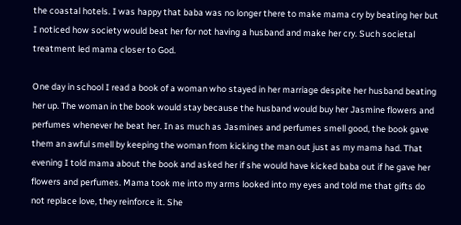the coastal hotels. I was happy that baba was no longer there to make mama cry by beating her but I noticed how society would beat her for not having a husband and make her cry. Such societal treatment led mama closer to God.

One day in school I read a book of a woman who stayed in her marriage despite her husband beating her up. The woman in the book would stay because the husband would buy her Jasmine flowers and perfumes whenever he beat her. In as much as Jasmines and perfumes smell good, the book gave them an awful smell by keeping the woman from kicking the man out just as my mama had. That evening I told mama about the book and asked her if she would have kicked baba out if he gave her flowers and perfumes. Mama took me into my arms looked into my eyes and told me that gifts do not replace love, they reinforce it. She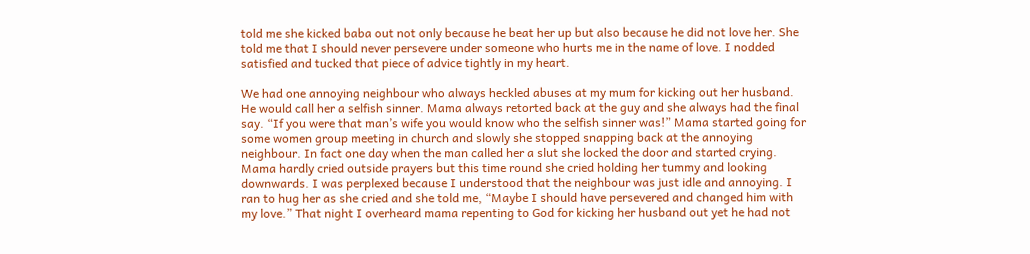told me she kicked baba out not only because he beat her up but also because he did not love her. She told me that I should never persevere under someone who hurts me in the name of love. I nodded satisfied and tucked that piece of advice tightly in my heart.

We had one annoying neighbour who always heckled abuses at my mum for kicking out her husband. He would call her a selfish sinner. Mama always retorted back at the guy and she always had the final say. “If you were that man’s wife you would know who the selfish sinner was!” Mama started going for some women group meeting in church and slowly she stopped snapping back at the annoying neighbour. In fact one day when the man called her a slut she locked the door and started crying. Mama hardly cried outside prayers but this time round she cried holding her tummy and looking downwards. I was perplexed because I understood that the neighbour was just idle and annoying. I ran to hug her as she cried and she told me, “Maybe I should have persevered and changed him with my love.” That night I overheard mama repenting to God for kicking her husband out yet he had not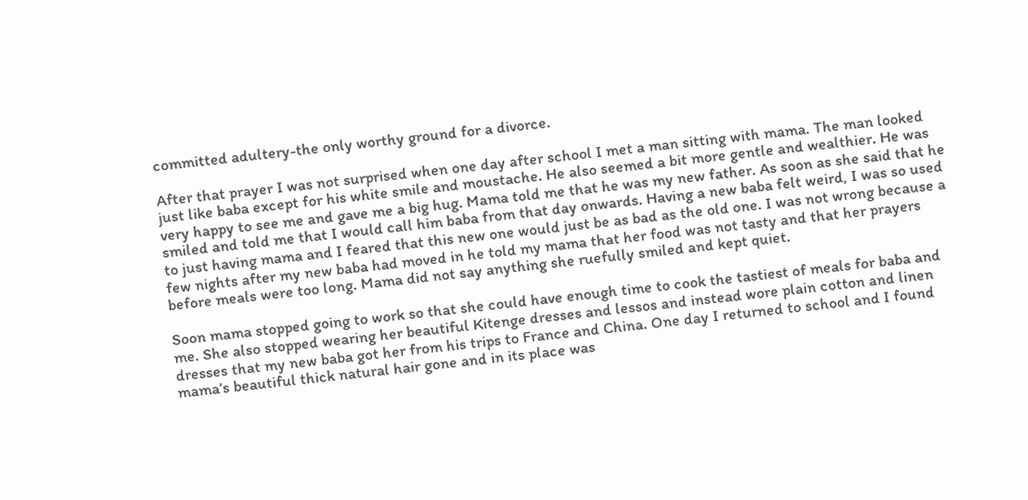committed adultery-the only worthy ground for a divorce.

After that prayer I was not surprised when one day after school I met a man sitting with mama. The man looked just like baba except for his white smile and moustache. He also seemed a bit more gentle and wealthier. He was very happy to see me and gave me a big hug. Mama told me that he was my new father. As soon as she said that he smiled and told me that I would call him baba from that day onwards. Having a new baba felt weird, I was so used to just having mama and I feared that this new one would just be as bad as the old one. I was not wrong because a few nights after my new baba had moved in he told my mama that her food was not tasty and that her prayers before meals were too long. Mama did not say anything she ruefully smiled and kept quiet.

Soon mama stopped going to work so that she could have enough time to cook the tastiest of meals for baba and me. She also stopped wearing her beautiful Kitenge dresses and lessos and instead wore plain cotton and linen dresses that my new baba got her from his trips to France and China. One day I returned to school and I found mama’s beautiful thick natural hair gone and in its place was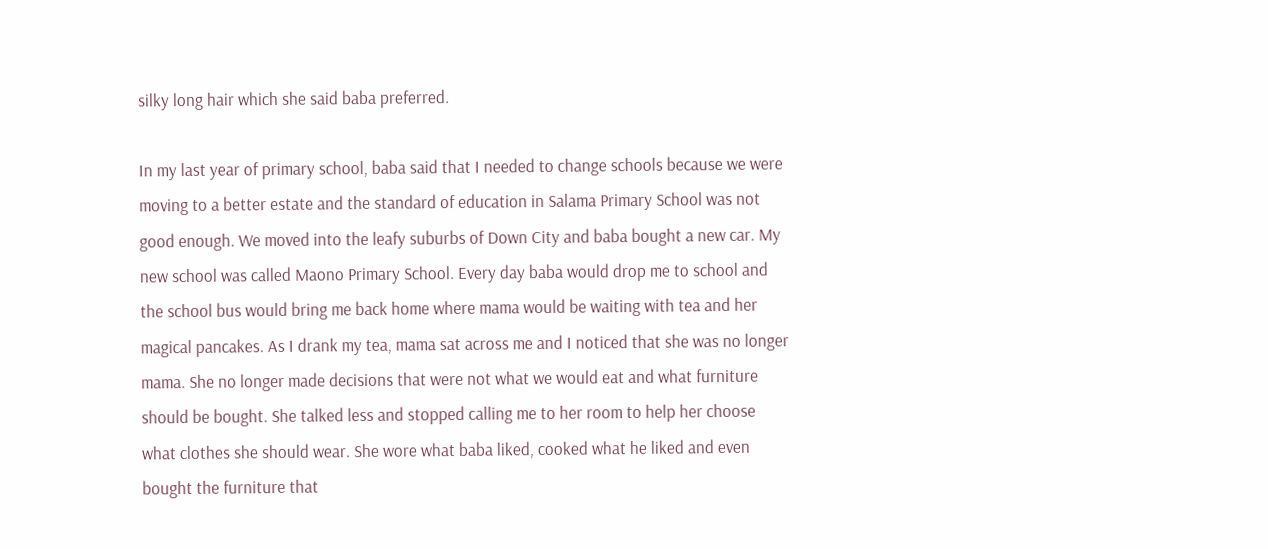silky long hair which she said baba preferred.

In my last year of primary school, baba said that I needed to change schools because we were moving to a better estate and the standard of education in Salama Primary School was not good enough. We moved into the leafy suburbs of Down City and baba bought a new car. My new school was called Maono Primary School. Every day baba would drop me to school and the school bus would bring me back home where mama would be waiting with tea and her magical pancakes. As I drank my tea, mama sat across me and I noticed that she was no longer mama. She no longer made decisions that were not what we would eat and what furniture should be bought. She talked less and stopped calling me to her room to help her choose what clothes she should wear. She wore what baba liked, cooked what he liked and even bought the furniture that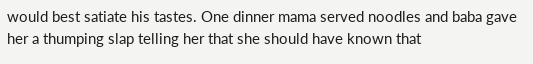would best satiate his tastes. One dinner mama served noodles and baba gave her a thumping slap telling her that she should have known that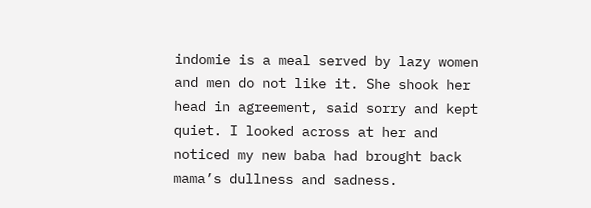indomie is a meal served by lazy women and men do not like it. She shook her head in agreement, said sorry and kept quiet. I looked across at her and noticed my new baba had brought back mama’s dullness and sadness.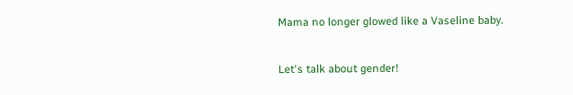Mama no longer glowed like a Vaseline baby.

Let's talk about gender!